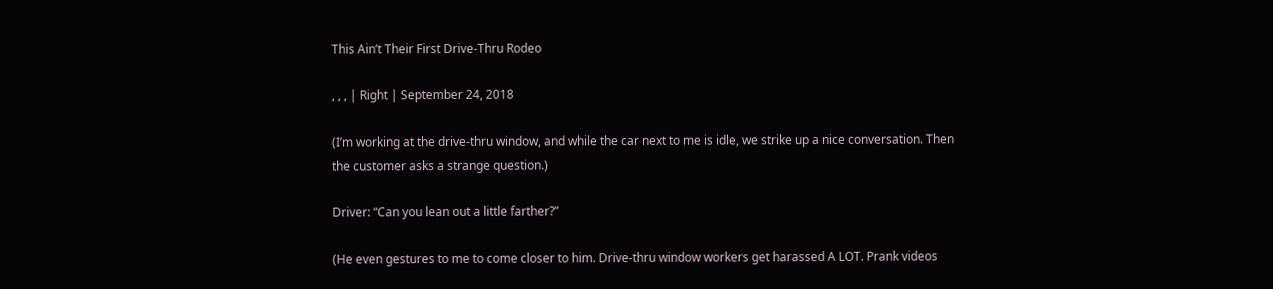This Ain’t Their First Drive-Thru Rodeo

, , , | Right | September 24, 2018

(I’m working at the drive-thru window, and while the car next to me is idle, we strike up a nice conversation. Then the customer asks a strange question.)

Driver: “Can you lean out a little farther?”

(He even gestures to me to come closer to him. Drive-thru window workers get harassed A LOT. Prank videos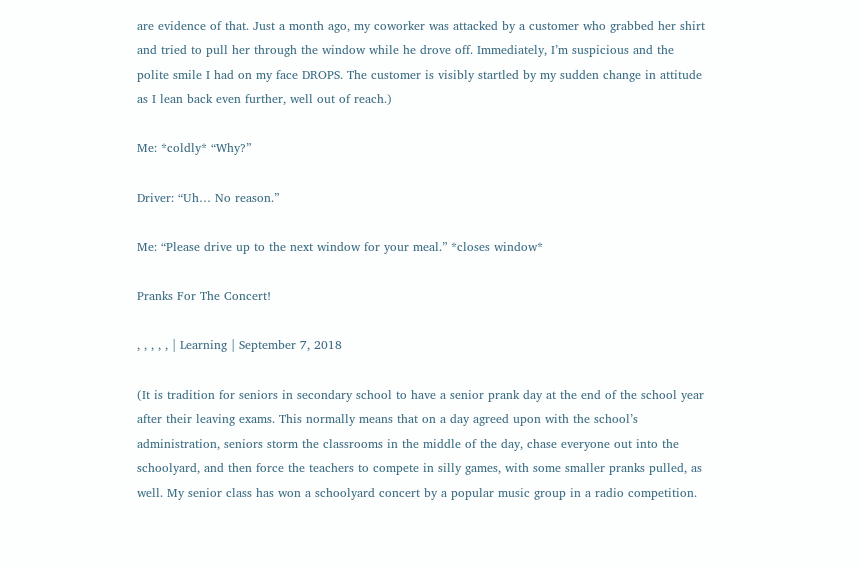are evidence of that. Just a month ago, my coworker was attacked by a customer who grabbed her shirt and tried to pull her through the window while he drove off. Immediately, I’m suspicious and the polite smile I had on my face DROPS. The customer is visibly startled by my sudden change in attitude as I lean back even further, well out of reach.)

Me: *coldly* “Why?”

Driver: “Uh… No reason.”

Me: “Please drive up to the next window for your meal.” *closes window*

Pranks For The Concert!

, , , , , | Learning | September 7, 2018

(It is tradition for seniors in secondary school to have a senior prank day at the end of the school year after their leaving exams. This normally means that on a day agreed upon with the school’s administration, seniors storm the classrooms in the middle of the day, chase everyone out into the schoolyard, and then force the teachers to compete in silly games, with some smaller pranks pulled, as well. My senior class has won a schoolyard concert by a popular music group in a radio competition.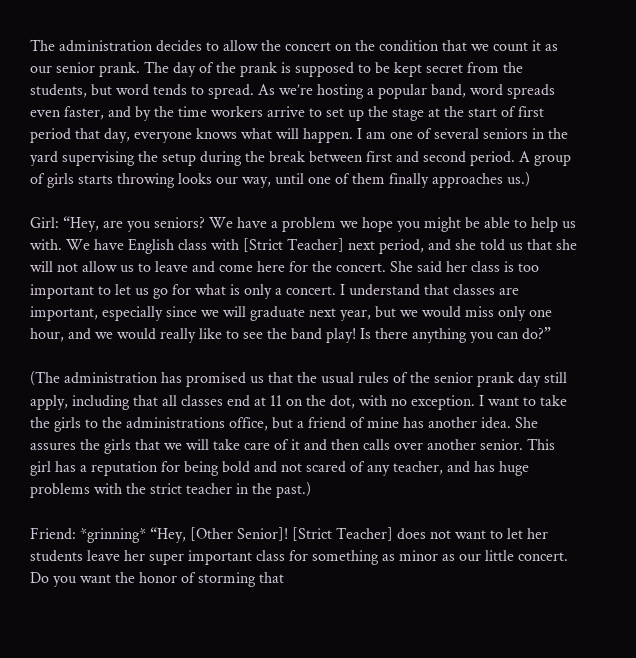The administration decides to allow the concert on the condition that we count it as our senior prank. The day of the prank is supposed to be kept secret from the students, but word tends to spread. As we’re hosting a popular band, word spreads even faster, and by the time workers arrive to set up the stage at the start of first period that day, everyone knows what will happen. I am one of several seniors in the yard supervising the setup during the break between first and second period. A group of girls starts throwing looks our way, until one of them finally approaches us.)

Girl: “Hey, are you seniors? We have a problem we hope you might be able to help us with. We have English class with [Strict Teacher] next period, and she told us that she will not allow us to leave and come here for the concert. She said her class is too important to let us go for what is only a concert. I understand that classes are important, especially since we will graduate next year, but we would miss only one hour, and we would really like to see the band play! Is there anything you can do?”

(The administration has promised us that the usual rules of the senior prank day still apply, including that all classes end at 11 on the dot, with no exception. I want to take the girls to the administrations office, but a friend of mine has another idea. She assures the girls that we will take care of it and then calls over another senior. This girl has a reputation for being bold and not scared of any teacher, and has huge problems with the strict teacher in the past.)

Friend: *grinning* “Hey, [Other Senior]! [Strict Teacher] does not want to let her students leave her super important class for something as minor as our little concert. Do you want the honor of storming that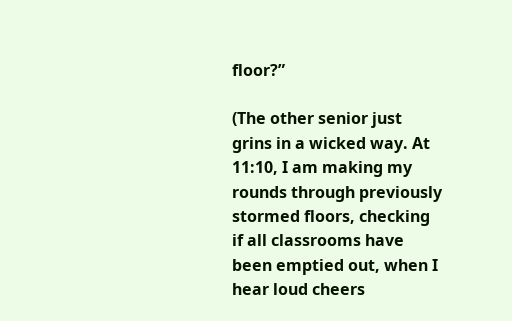floor?”

(The other senior just grins in a wicked way. At 11:10, I am making my rounds through previously stormed floors, checking if all classrooms have been emptied out, when I hear loud cheers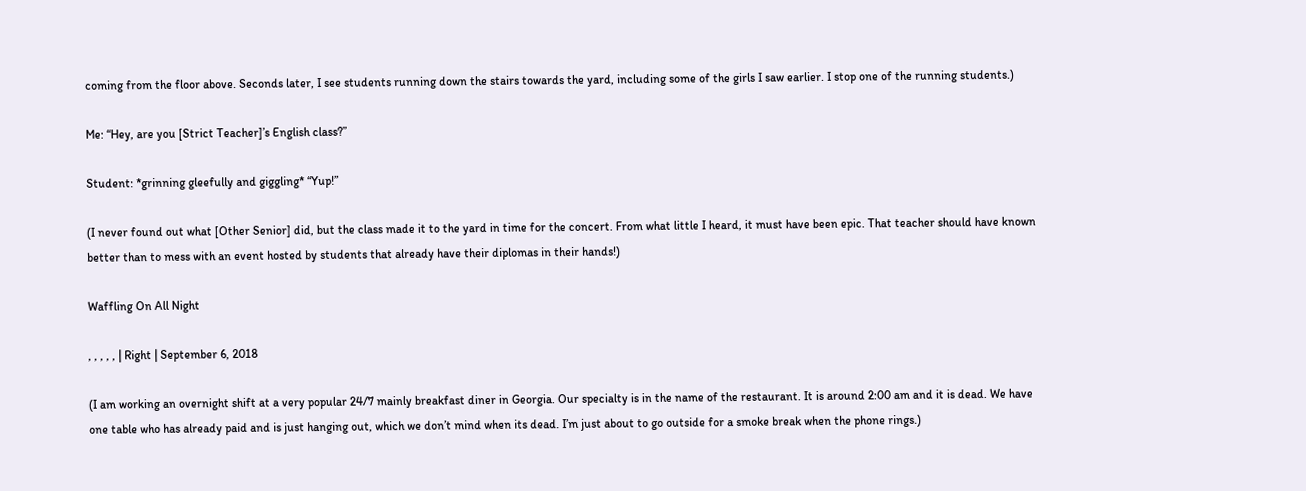coming from the floor above. Seconds later, I see students running down the stairs towards the yard, including some of the girls I saw earlier. I stop one of the running students.)

Me: “Hey, are you [Strict Teacher]’s English class?”

Student: *grinning gleefully and giggling* “Yup!”

(I never found out what [Other Senior] did, but the class made it to the yard in time for the concert. From what little I heard, it must have been epic. That teacher should have known better than to mess with an event hosted by students that already have their diplomas in their hands!)

Waffling On All Night

, , , , , | Right | September 6, 2018

(I am working an overnight shift at a very popular 24/7 mainly breakfast diner in Georgia. Our specialty is in the name of the restaurant. It is around 2:00 am and it is dead. We have one table who has already paid and is just hanging out, which we don’t mind when its dead. I’m just about to go outside for a smoke break when the phone rings.)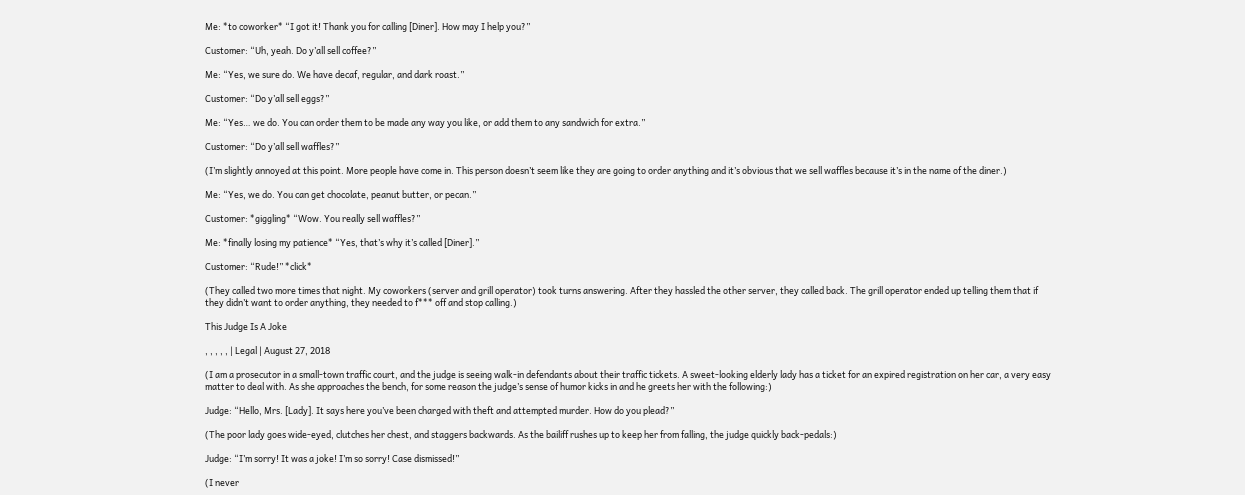Me: *to coworker* “I got it! Thank you for calling [Diner]. How may I help you?”

Customer: “Uh, yeah. Do y’all sell coffee?”

Me: “Yes, we sure do. We have decaf, regular, and dark roast.”

Customer: “Do y’all sell eggs?”

Me: “Yes… we do. You can order them to be made any way you like, or add them to any sandwich for extra.”

Customer: “Do y’all sell waffles?”

(I’m slightly annoyed at this point. More people have come in. This person doesn’t seem like they are going to order anything and it’s obvious that we sell waffles because it’s in the name of the diner.)

Me: “Yes, we do. You can get chocolate, peanut butter, or pecan.”

Customer: *giggling* “Wow. You really sell waffles?”

Me: *finally losing my patience* “Yes, that’s why it’s called [Diner].”

Customer: “Rude!” *click*

(They called two more times that night. My coworkers (server and grill operator) took turns answering. After they hassled the other server, they called back. The grill operator ended up telling them that if they didn’t want to order anything, they needed to f*** off and stop calling.)

This Judge Is A Joke

, , , , , | Legal | August 27, 2018

(I am a prosecutor in a small-town traffic court, and the judge is seeing walk-in defendants about their traffic tickets. A sweet-looking elderly lady has a ticket for an expired registration on her car, a very easy matter to deal with. As she approaches the bench, for some reason the judge’s sense of humor kicks in and he greets her with the following:)

Judge: “Hello, Mrs. [Lady]. It says here you’ve been charged with theft and attempted murder. How do you plead?”

(The poor lady goes wide-eyed, clutches her chest, and staggers backwards. As the bailiff rushes up to keep her from falling, the judge quickly back-pedals:)

Judge: “I’m sorry! It was a joke! I’m so sorry! Case dismissed!”

(I never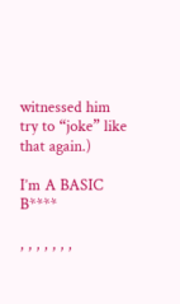witnessed him try to “joke” like that again.)

I’m A BASIC B****

, , , , , , ,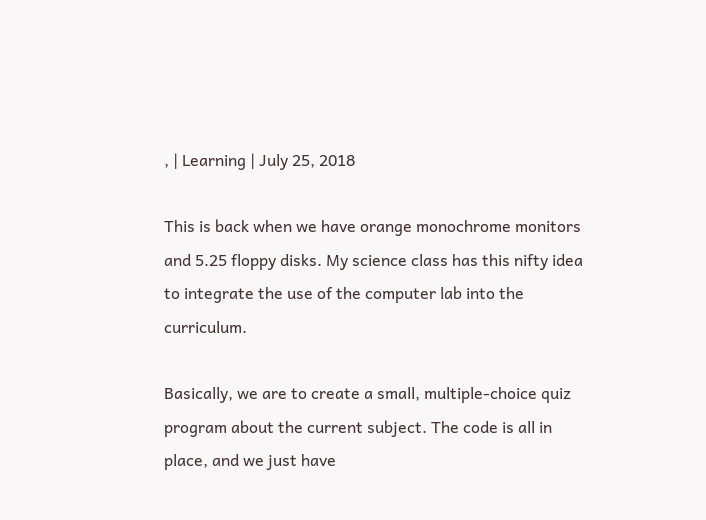, | Learning | July 25, 2018

This is back when we have orange monochrome monitors and 5.25 floppy disks. My science class has this nifty idea to integrate the use of the computer lab into the curriculum.

Basically, we are to create a small, multiple-choice quiz program about the current subject. The code is all in place, and we just have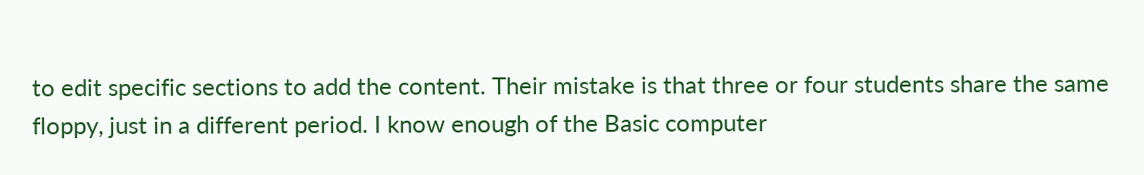to edit specific sections to add the content. Their mistake is that three or four students share the same floppy, just in a different period. I know enough of the Basic computer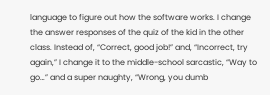language to figure out how the software works. I change the answer responses of the quiz of the kid in the other class. Instead of, “Correct, good job!” and, “Incorrect, try again,” I change it to the middle-school sarcastic, “Way to go…” and a super naughty, “Wrong, you dumb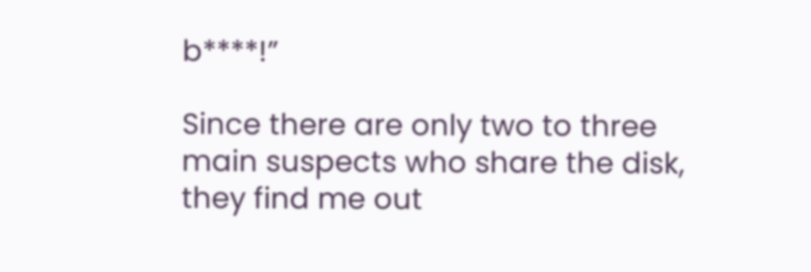b****!”

Since there are only two to three main suspects who share the disk, they find me out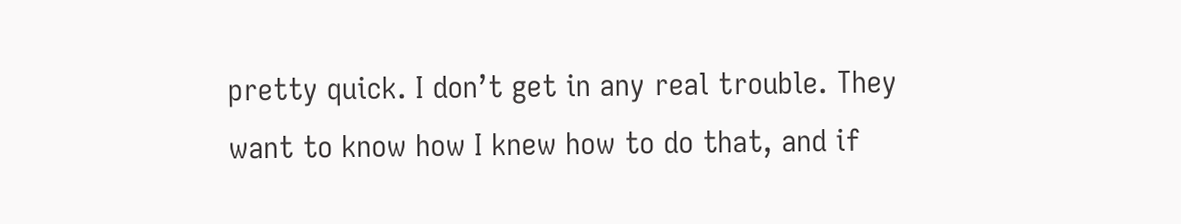pretty quick. I don’t get in any real trouble. They want to know how I knew how to do that, and if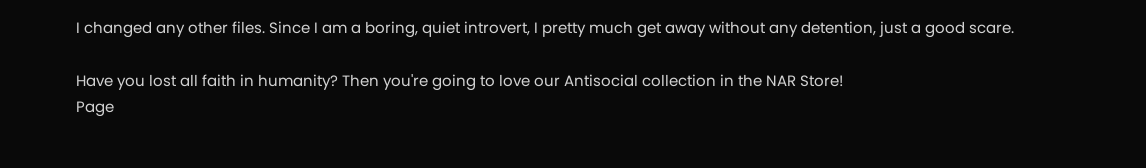I changed any other files. Since I am a boring, quiet introvert, I pretty much get away without any detention, just a good scare.

Have you lost all faith in humanity? Then you're going to love our Antisocial collection in the NAR Store!
Page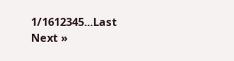1/1612345...Last
Next »